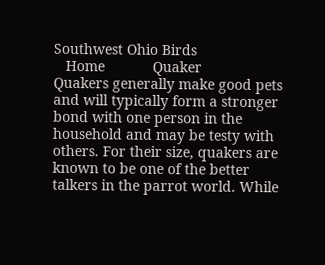Southwest Ohio Birds
   Home            Quaker
Quakers generally make good pets and will typically form a stronger bond with one person in the household and may be testy with others. For their size, quakers are known to be one of the better talkers in the parrot world. While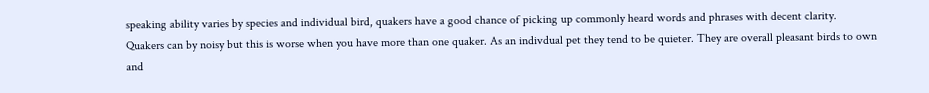speaking ability varies by species and individual bird, quakers have a good chance of picking up commonly heard words and phrases with decent clarity.
Quakers can by noisy but this is worse when you have more than one quaker. As an indivdual pet they tend to be quieter. They are overall pleasant birds to own and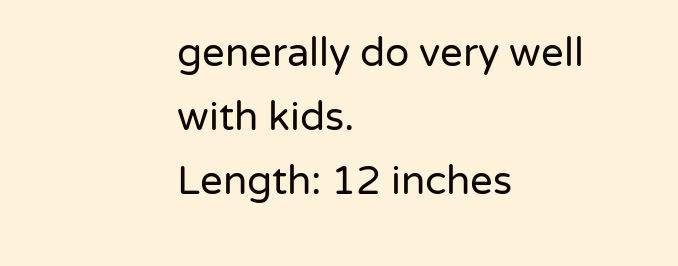generally do very well with kids.
Length: 12 inches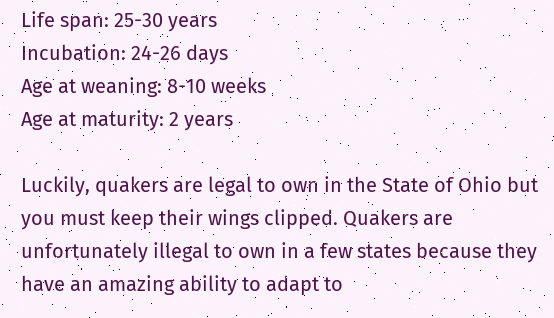Life span: 25-30 years
Incubation: 24-26 days
Age at weaning: 8-10 weeks
Age at maturity: 2 years

Luckily, quakers are legal to own in the State of Ohio but you must keep their wings clipped. Quakers are unfortunately illegal to own in a few states because they have an amazing ability to adapt to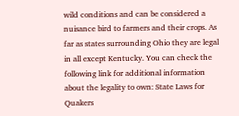wild conditions and can be considered a nuisance bird to farmers and their crops. As far as states surrounding Ohio they are legal in all except Kentucky. You can check the following link for additional information about the legality to own: State Laws for Quakers